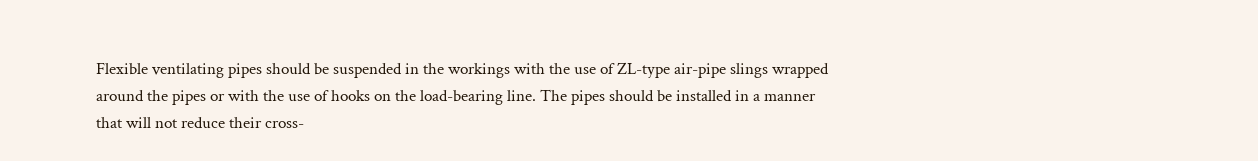Flexible ventilating pipes should be suspended in the workings with the use of ZL-type air-pipe slings wrapped
around the pipes or with the use of hooks on the load-bearing line. The pipes should be installed in a manner
that will not reduce their cross-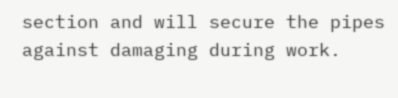section and will secure the pipes against damaging during work.